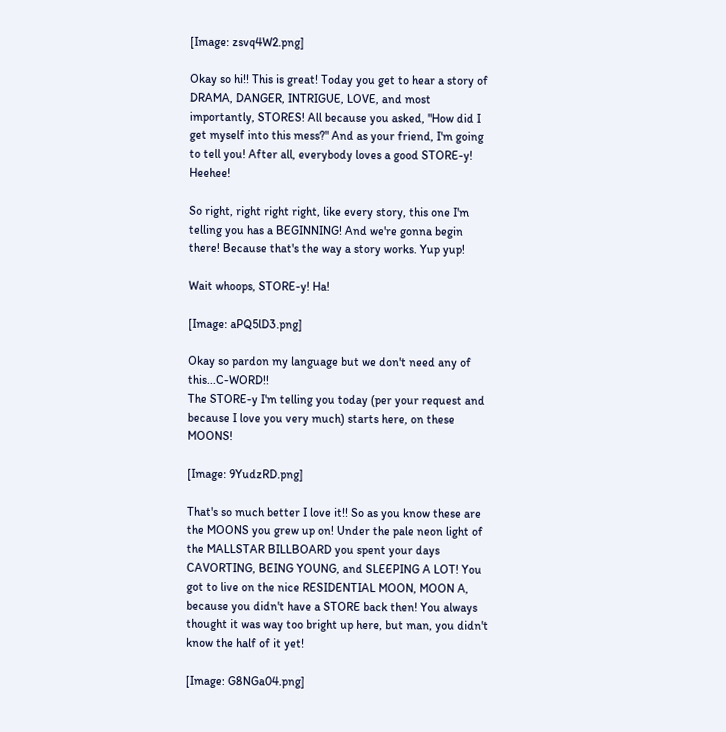[Image: zsvq4W2.png]

Okay so hi!! This is great! Today you get to hear a story of DRAMA, DANGER, INTRIGUE, LOVE, and most importantly, STORES! All because you asked, "How did I get myself into this mess?" And as your friend, I'm going to tell you! After all, everybody loves a good STORE-y! Heehee!

So right, right right right, like every story, this one I'm telling you has a BEGINNING! And we're gonna begin there! Because that's the way a story works. Yup yup!

Wait whoops, STORE-y! Ha!

[Image: aPQ5lD3.png]

Okay so pardon my language but we don't need any of this...C-WORD!!
The STORE-y I'm telling you today (per your request and because I love you very much) starts here, on these MOONS!

[Image: 9YudzRD.png]

That's so much better I love it!! So as you know these are the MOONS you grew up on! Under the pale neon light of the MALLSTAR BILLBOARD you spent your days CAVORTING, BEING YOUNG, and SLEEPING A LOT! You got to live on the nice RESIDENTIAL MOON, MOON A, because you didn't have a STORE back then! You always thought it was way too bright up here, but man, you didn't know the half of it yet!

[Image: G8NGa04.png]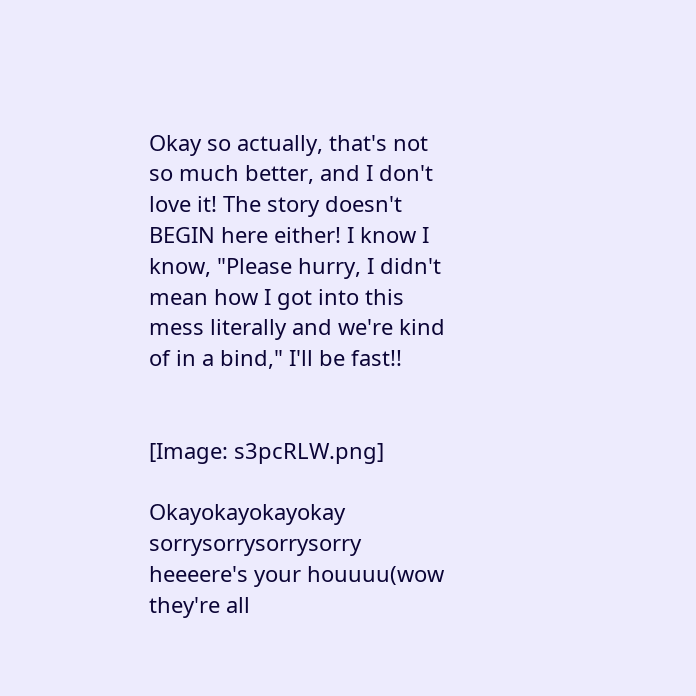Okay so actually, that's not so much better, and I don't love it! The story doesn't BEGIN here either! I know I know, "Please hurry, I didn't mean how I got into this mess literally and we're kind of in a bind," I'll be fast!!


[Image: s3pcRLW.png]

Okayokayokayokay sorrysorrysorrysorry heeeere's your houuuu(wow they're all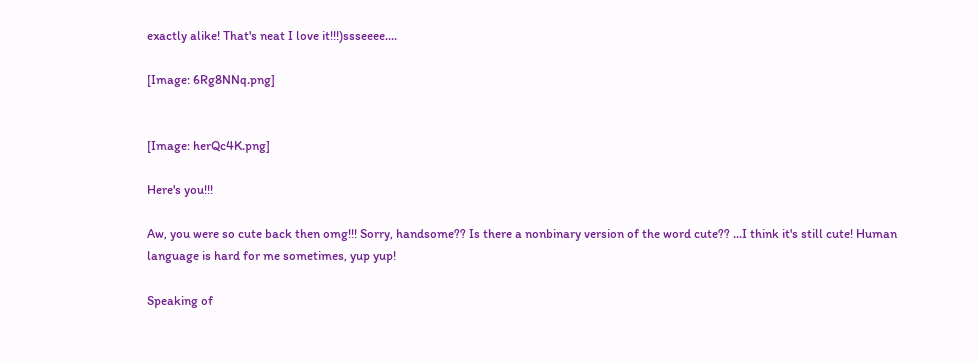exactly alike! That's neat I love it!!!)ssseeee....

[Image: 6Rg8NNq.png]


[Image: herQc4K.png]

Here's you!!!

Aw, you were so cute back then omg!!! Sorry, handsome?? Is there a nonbinary version of the word cute?? ...I think it's still cute! Human language is hard for me sometimes, yup yup!

Speaking of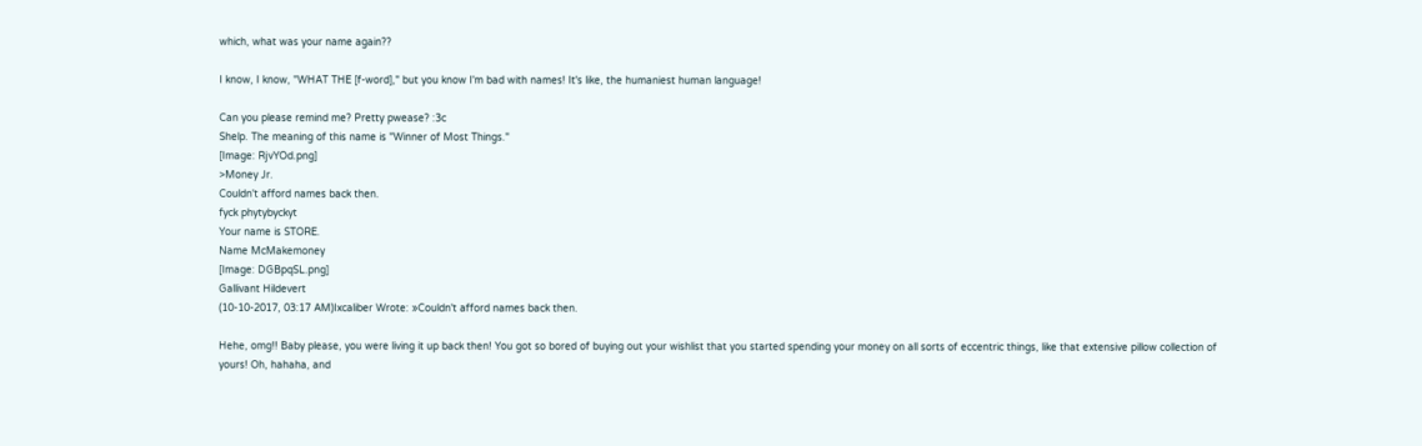which, what was your name again??

I know, I know, "WHAT THE [f-word]," but you know I'm bad with names! It's like, the humaniest human language!

Can you please remind me? Pretty pwease? :3c
Shelp. The meaning of this name is "Winner of Most Things."
[Image: RjvYOd.png]
>Money Jr.
Couldn't afford names back then.
fyck phytybyckyt
Your name is STORE.
Name McMakemoney
[Image: DGBpqSL.png]
Gallivant Hildevert
(10-10-2017, 03:17 AM)Ixcaliber Wrote: »Couldn't afford names back then.

Hehe, omg!! Baby please, you were living it up back then! You got so bored of buying out your wishlist that you started spending your money on all sorts of eccentric things, like that extensive pillow collection of yours! Oh, hahaha, and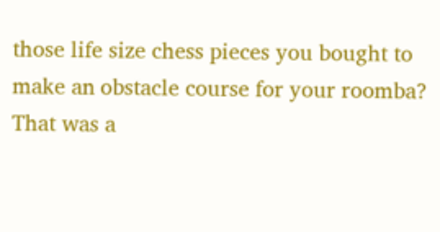those life size chess pieces you bought to make an obstacle course for your roomba? That was a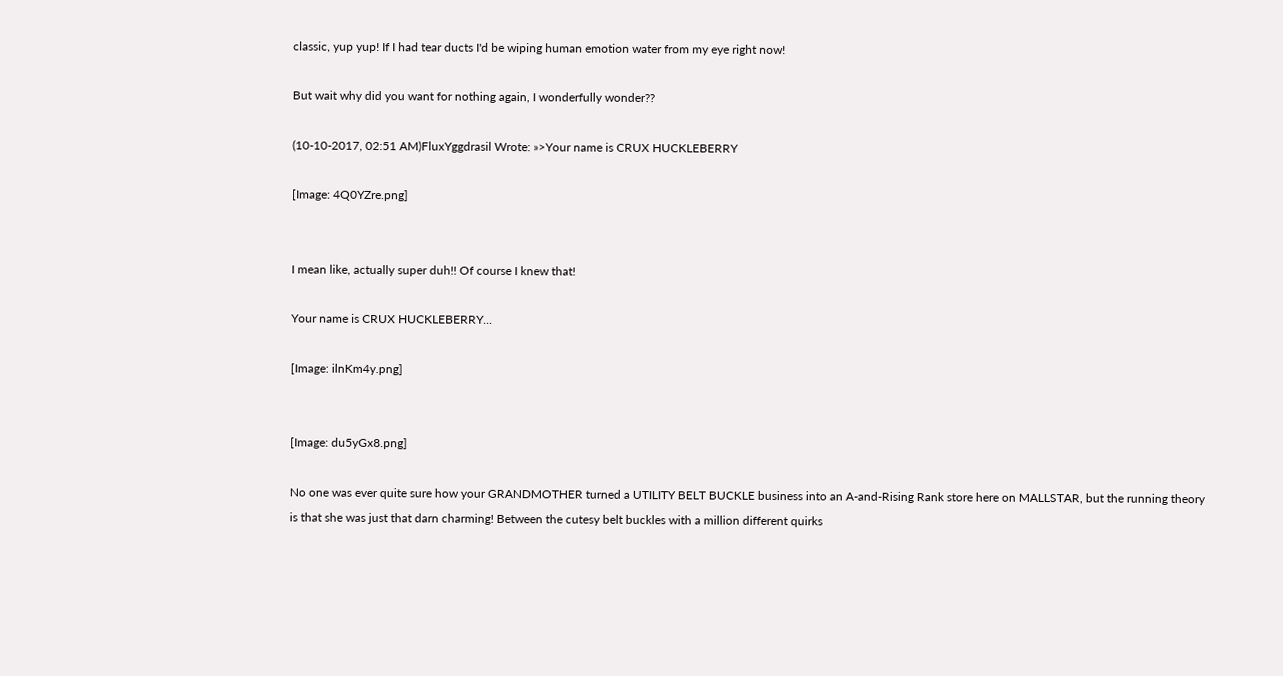classic, yup yup! If I had tear ducts I'd be wiping human emotion water from my eye right now!

But wait why did you want for nothing again, I wonderfully wonder??

(10-10-2017, 02:51 AM)FluxYggdrasil Wrote: »>Your name is CRUX HUCKLEBERRY

[Image: 4Q0YZre.png]


I mean like, actually super duh!! Of course I knew that!

Your name is CRUX HUCKLEBERRY...

[Image: ilnKm4y.png]


[Image: du5yGx8.png]

No one was ever quite sure how your GRANDMOTHER turned a UTILITY BELT BUCKLE business into an A-and-Rising Rank store here on MALLSTAR, but the running theory is that she was just that darn charming! Between the cutesy belt buckles with a million different quirks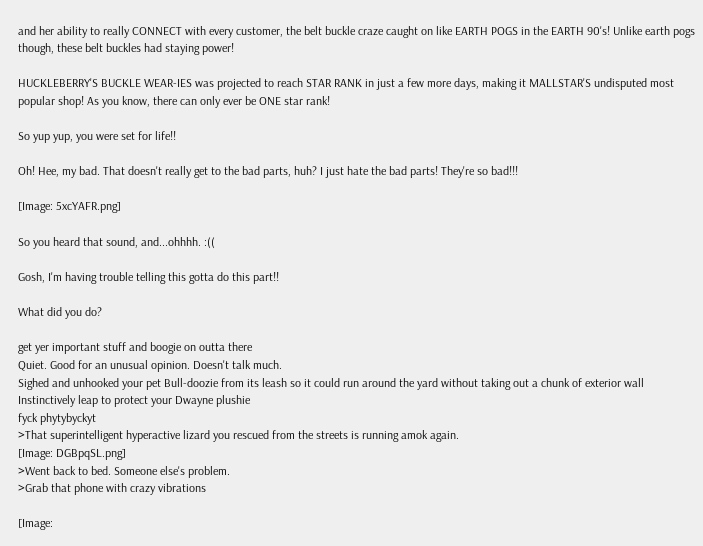and her ability to really CONNECT with every customer, the belt buckle craze caught on like EARTH POGS in the EARTH 90's! Unlike earth pogs though, these belt buckles had staying power!

HUCKLEBERRY'S BUCKLE WEAR-IES was projected to reach STAR RANK in just a few more days, making it MALLSTAR'S undisputed most popular shop! As you know, there can only ever be ONE star rank!

So yup yup, you were set for life!!

Oh! Hee, my bad. That doesn't really get to the bad parts, huh? I just hate the bad parts! They're so bad!!!

[Image: 5xcYAFR.png]

So you heard that sound, and...ohhhh. :((

Gosh, I'm having trouble telling this gotta do this part!!

What did you do?

get yer important stuff and boogie on outta there
Quiet. Good for an unusual opinion. Doesn't talk much.
Sighed and unhooked your pet Bull-doozie from its leash so it could run around the yard without taking out a chunk of exterior wall
Instinctively leap to protect your Dwayne plushie
fyck phytybyckyt
>That superintelligent hyperactive lizard you rescued from the streets is running amok again.
[Image: DGBpqSL.png]
>Went back to bed. Someone else's problem.
>Grab that phone with crazy vibrations

[Image: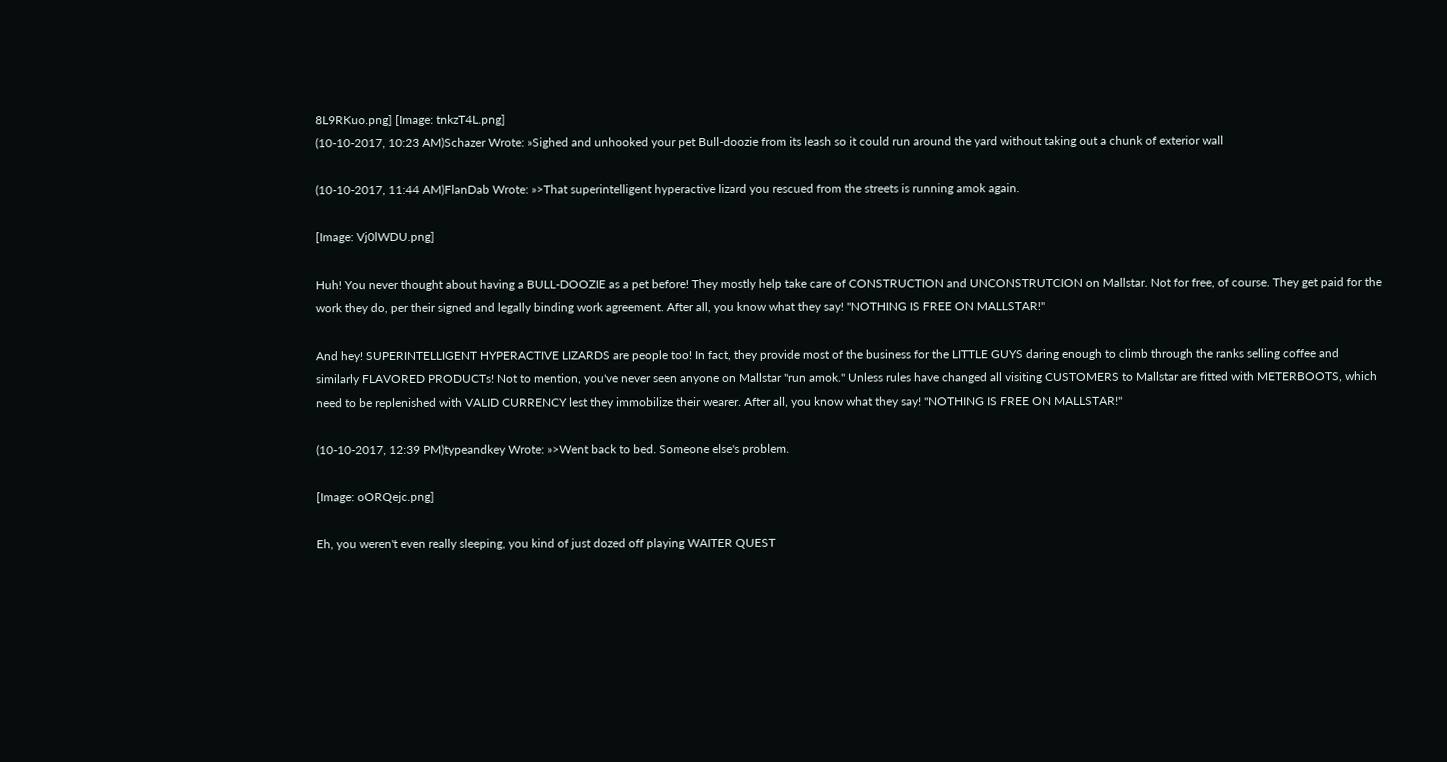8L9RKuo.png] [Image: tnkzT4L.png]
(10-10-2017, 10:23 AM)Schazer Wrote: »Sighed and unhooked your pet Bull-doozie from its leash so it could run around the yard without taking out a chunk of exterior wall

(10-10-2017, 11:44 AM)FlanDab Wrote: »>That superintelligent hyperactive lizard you rescued from the streets is running amok again.

[Image: Vj0lWDU.png]

Huh! You never thought about having a BULL-DOOZIE as a pet before! They mostly help take care of CONSTRUCTION and UNCONSTRUTCION on Mallstar. Not for free, of course. They get paid for the work they do, per their signed and legally binding work agreement. After all, you know what they say! "NOTHING IS FREE ON MALLSTAR!"

And hey! SUPERINTELLIGENT HYPERACTIVE LIZARDS are people too! In fact, they provide most of the business for the LITTLE GUYS daring enough to climb through the ranks selling coffee and similarly FLAVORED PRODUCTs! Not to mention, you've never seen anyone on Mallstar "run amok." Unless rules have changed all visiting CUSTOMERS to Mallstar are fitted with METERBOOTS, which need to be replenished with VALID CURRENCY lest they immobilize their wearer. After all, you know what they say! "NOTHING IS FREE ON MALLSTAR!"

(10-10-2017, 12:39 PM)typeandkey Wrote: »>Went back to bed. Someone else's problem.

[Image: oORQejc.png]

Eh, you weren't even really sleeping, you kind of just dozed off playing WAITER QUEST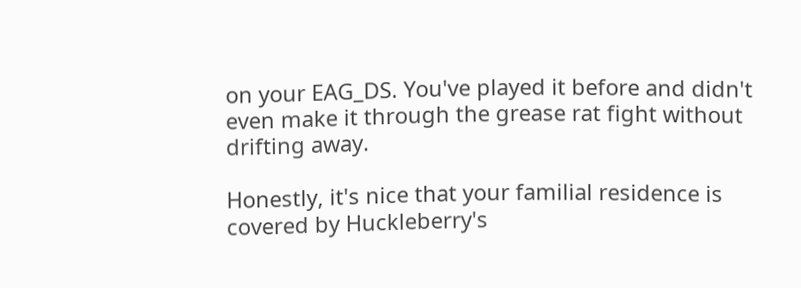on your EAG_DS. You've played it before and didn't even make it through the grease rat fight without drifting away.

Honestly, it's nice that your familial residence is covered by Huckleberry's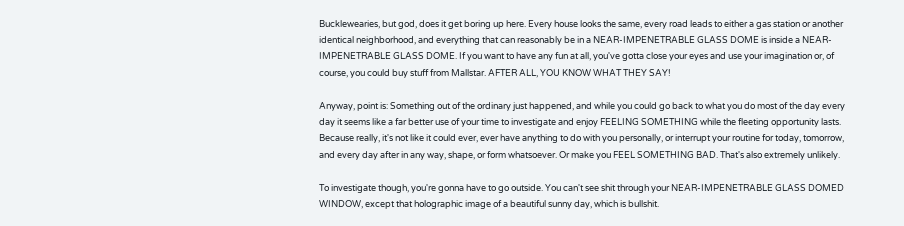Bucklewearies, but god, does it get boring up here. Every house looks the same, every road leads to either a gas station or another identical neighborhood, and everything that can reasonably be in a NEAR-IMPENETRABLE GLASS DOME is inside a NEAR-IMPENETRABLE GLASS DOME. If you want to have any fun at all, you've gotta close your eyes and use your imagination or, of course, you could buy stuff from Mallstar. AFTER ALL, YOU KNOW WHAT THEY SAY!

Anyway, point is: Something out of the ordinary just happened, and while you could go back to what you do most of the day every day it seems like a far better use of your time to investigate and enjoy FEELING SOMETHING while the fleeting opportunity lasts. Because really, it's not like it could ever, ever have anything to do with you personally, or interrupt your routine for today, tomorrow, and every day after in any way, shape, or form whatsoever. Or make you FEEL SOMETHING BAD. That's also extremely unlikely.

To investigate though, you're gonna have to go outside. You can't see shit through your NEAR-IMPENETRABLE GLASS DOMED WINDOW, except that holographic image of a beautiful sunny day, which is bullshit.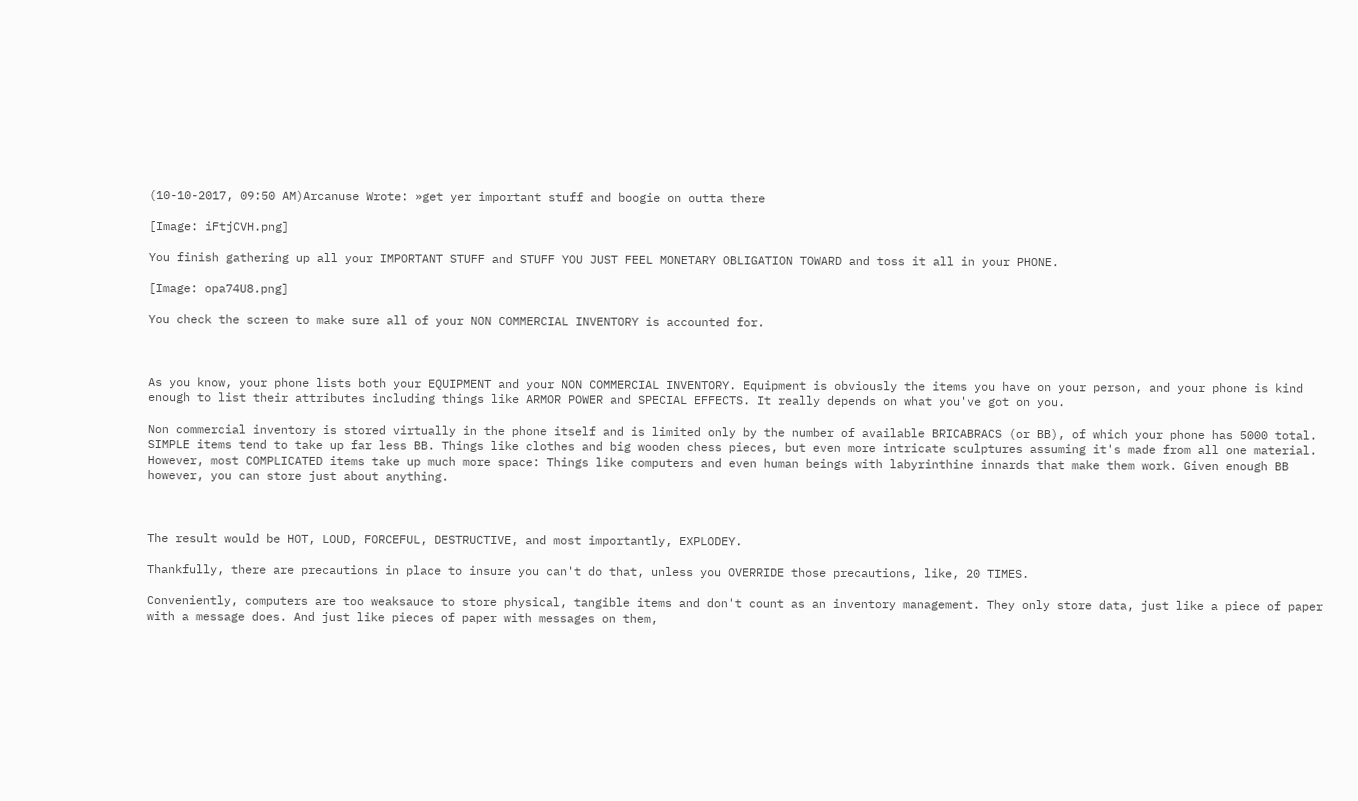(10-10-2017, 09:50 AM)Arcanuse Wrote: »get yer important stuff and boogie on outta there

[Image: iFtjCVH.png]

You finish gathering up all your IMPORTANT STUFF and STUFF YOU JUST FEEL MONETARY OBLIGATION TOWARD and toss it all in your PHONE.

[Image: opa74U8.png]

You check the screen to make sure all of your NON COMMERCIAL INVENTORY is accounted for.



As you know, your phone lists both your EQUIPMENT and your NON COMMERCIAL INVENTORY. Equipment is obviously the items you have on your person, and your phone is kind enough to list their attributes including things like ARMOR POWER and SPECIAL EFFECTS. It really depends on what you've got on you.

Non commercial inventory is stored virtually in the phone itself and is limited only by the number of available BRICABRACS (or BB), of which your phone has 5000 total. SIMPLE items tend to take up far less BB. Things like clothes and big wooden chess pieces, but even more intricate sculptures assuming it's made from all one material. However, most COMPLICATED items take up much more space: Things like computers and even human beings with labyrinthine innards that make them work. Given enough BB however, you can store just about anything.



The result would be HOT, LOUD, FORCEFUL, DESTRUCTIVE, and most importantly, EXPLODEY.

Thankfully, there are precautions in place to insure you can't do that, unless you OVERRIDE those precautions, like, 20 TIMES.

Conveniently, computers are too weaksauce to store physical, tangible items and don't count as an inventory management. They only store data, just like a piece of paper with a message does. And just like pieces of paper with messages on them,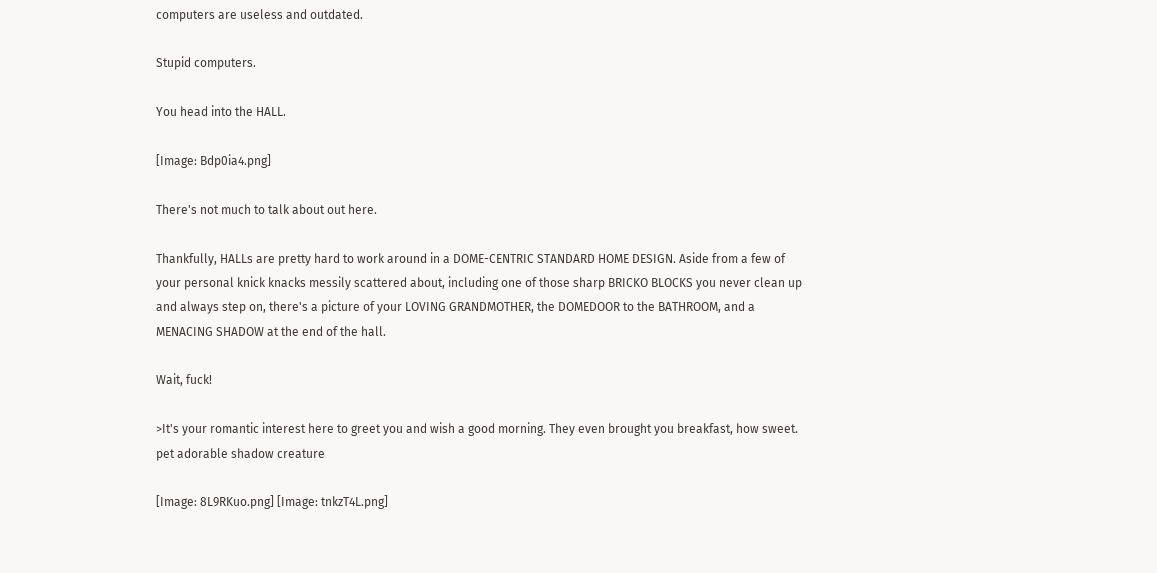computers are useless and outdated.

Stupid computers.

You head into the HALL.

[Image: Bdp0ia4.png]

There's not much to talk about out here.

Thankfully, HALLs are pretty hard to work around in a DOME-CENTRIC STANDARD HOME DESIGN. Aside from a few of your personal knick knacks messily scattered about, including one of those sharp BRICKO BLOCKS you never clean up and always step on, there's a picture of your LOVING GRANDMOTHER, the DOMEDOOR to the BATHROOM, and a MENACING SHADOW at the end of the hall.

Wait, fuck!

>It's your romantic interest here to greet you and wish a good morning. They even brought you breakfast, how sweet.
pet adorable shadow creature

[Image: 8L9RKuo.png] [Image: tnkzT4L.png]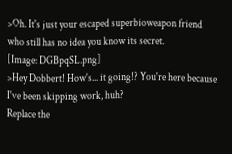>Oh. It's just your escaped superbioweapon friend who still has no idea you know its secret.
[Image: DGBpqSL.png]
>Hey Dobbert! How's... it going!? You're here because I've been skipping work, huh?
Replace the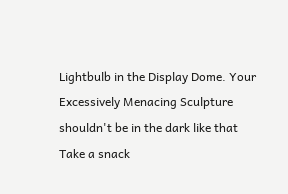Lightbulb in the Display Dome. Your Excessively Menacing Sculpture shouldn't be in the dark like that
Take a snack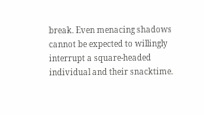break. Even menacing shadows cannot be expected to willingly interrupt a square-headed individual and their snacktime.